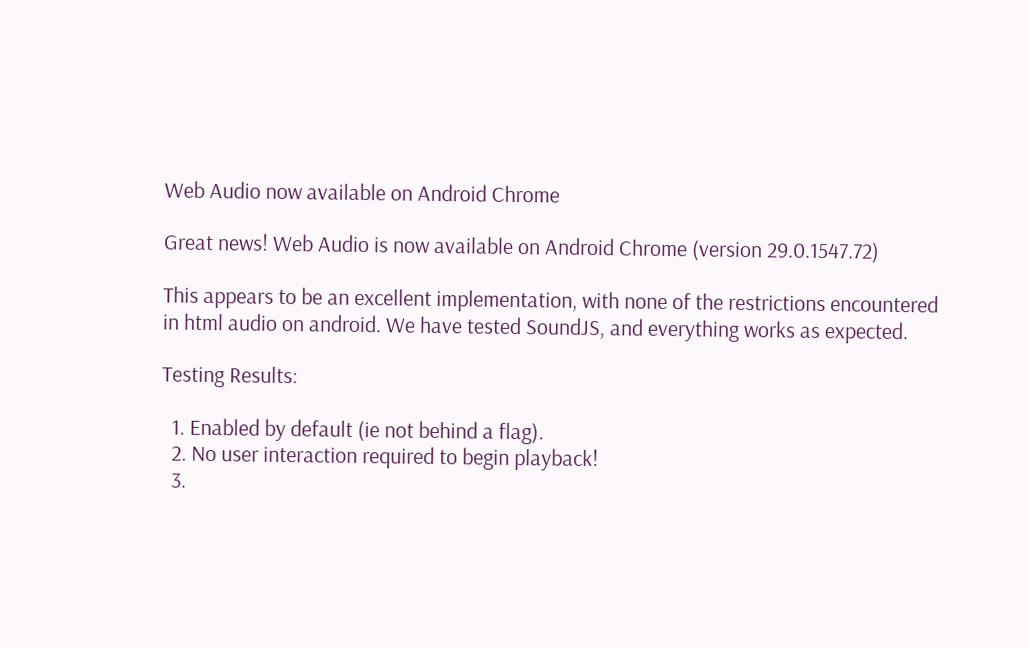Web Audio now available on Android Chrome

Great news! Web Audio is now available on Android Chrome (version 29.0.1547.72)

This appears to be an excellent implementation, with none of the restrictions encountered in html audio on android. We have tested SoundJS, and everything works as expected.

Testing Results:

  1. Enabled by default (ie not behind a flag).
  2. No user interaction required to begin playback!
  3.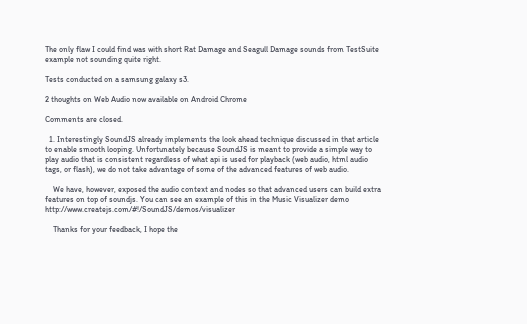The only flaw I could find was with short Rat Damage and Seagull Damage sounds from TestSuite example not sounding quite right.

Tests conducted on a samsung galaxy s3.

2 thoughts on Web Audio now available on Android Chrome

Comments are closed.

  1. Interestingly SoundJS already implements the look ahead technique discussed in that article to enable smooth looping. Unfortunately because SoundJS is meant to provide a simple way to play audio that is consistent regardless of what api is used for playback (web audio, html audio tags, or flash), we do not take advantage of some of the advanced features of web audio.

    We have, however, exposed the audio context and nodes so that advanced users can build extra features on top of soundjs. You can see an example of this in the Music Visualizer demo http://www.createjs.com/#!/SoundJS/demos/visualizer

    Thanks for your feedback, I hope the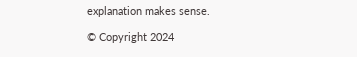explanation makes sense.

© Copyright 2024